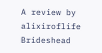A review by alixiroflife
Brideshead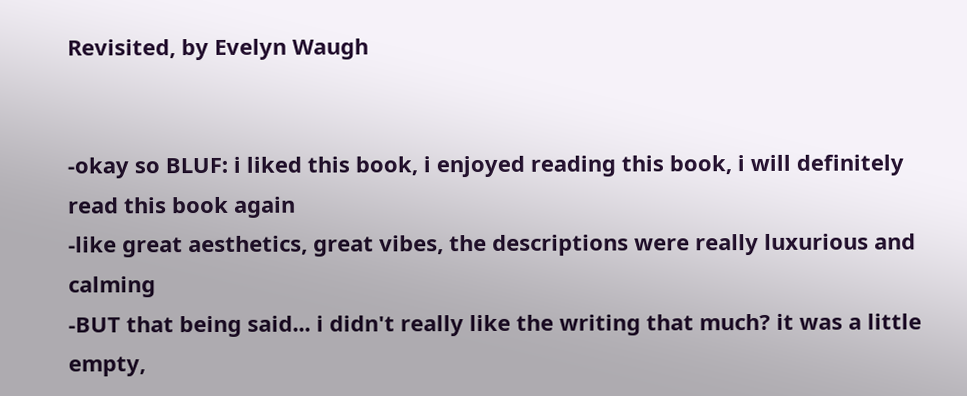Revisited, by Evelyn Waugh


-okay so BLUF: i liked this book, i enjoyed reading this book, i will definitely read this book again
-like great aesthetics, great vibes, the descriptions were really luxurious and calming
-BUT that being said... i didn't really like the writing that much? it was a little empty,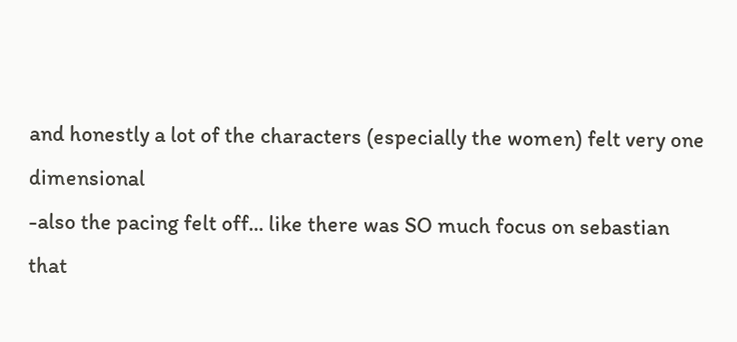and honestly a lot of the characters (especially the women) felt very one dimensional
-also the pacing felt off... like there was SO much focus on sebastian that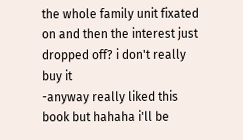the whole family unit fixated on and then the interest just dropped off? i don't really buy it
-anyway really liked this book but hahaha i'll be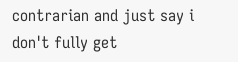contrarian and just say i don't fully get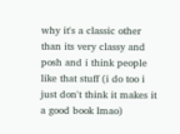why it's a classic other than its very classy and posh and i think people like that stuff (i do too i just don't think it makes it a good book lmao)